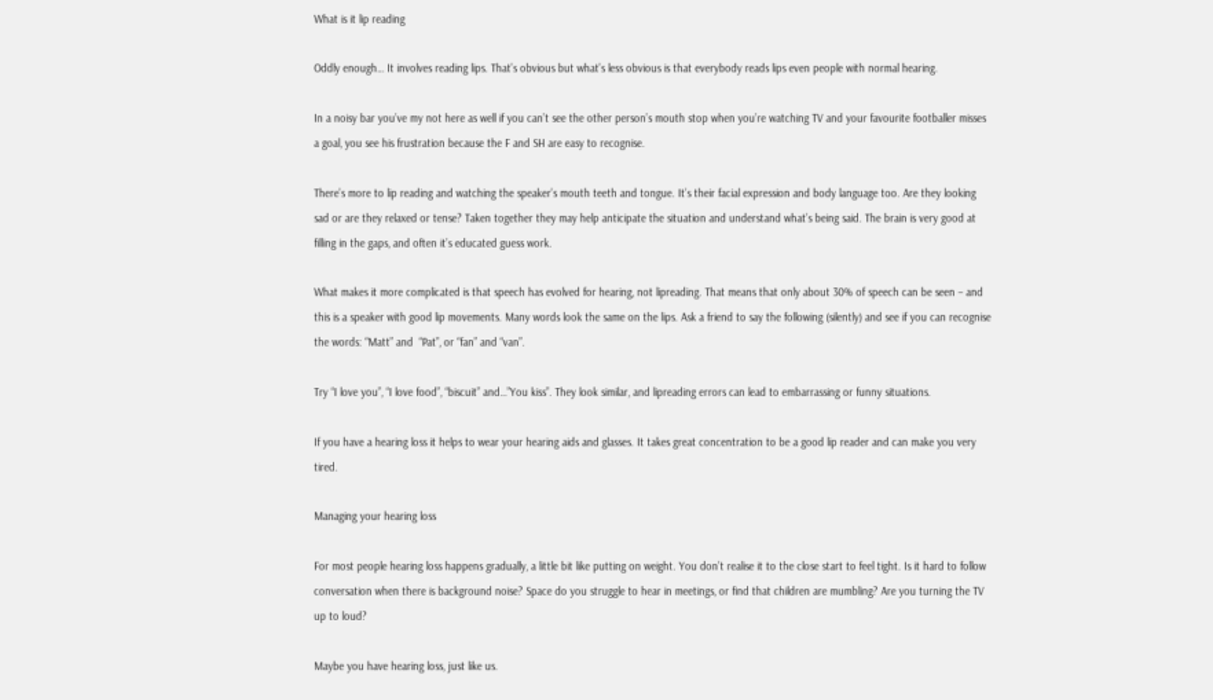What is it lip reading

Oddly enough… It involves reading lips. That’s obvious but what’s less obvious is that everybody reads lips even people with normal hearing.

In a noisy bar you’ve my not here as well if you can’t see the other person’s mouth stop when you’re watching TV and your favourite footballer misses a goal, you see his frustration because the F and SH are easy to recognise.

There’s more to lip reading and watching the speaker’s mouth teeth and tongue. It’s their facial expression and body language too. Are they looking sad or are they relaxed or tense? Taken together they may help anticipate the situation and understand what’s being said. The brain is very good at filling in the gaps, and often it’s educated guess work.

What makes it more complicated is that speech has evolved for hearing, not lipreading. That means that only about 30% of speech can be seen – and this is a speaker with good lip movements. Many words look the same on the lips. Ask a friend to say the following (silently) and see if you can recognise the words: “Matt” and  “Pat”, or “fan” and “van”.

Try “I love you”, “I love food”, “biscuit” and…”You kiss”. They look similar, and lipreading errors can lead to embarrassing or funny situations.

If you have a hearing loss it helps to wear your hearing aids and glasses. It takes great concentration to be a good lip reader and can make you very tired.

Managing your hearing loss

For most people hearing loss happens gradually, a little bit like putting on weight. You don’t realise it to the close start to feel tight. Is it hard to follow conversation when there is background noise? Space do you struggle to hear in meetings, or find that children are mumbling? Are you turning the TV up to loud?

Maybe you have hearing loss, just like us.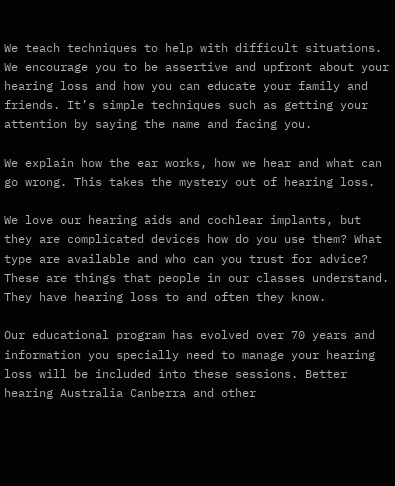We teach techniques to help with difficult situations. We encourage you to be assertive and upfront about your hearing loss and how you can educate your family and friends. It’s simple techniques such as getting your attention by saying the name and facing you.

We explain how the ear works, how we hear and what can go wrong. This takes the mystery out of hearing loss.

We love our hearing aids and cochlear implants, but they are complicated devices how do you use them? What type are available and who can you trust for advice? These are things that people in our classes understand. They have hearing loss to and often they know.

Our educational program has evolved over 70 years and information you specially need to manage your hearing loss will be included into these sessions. Better hearing Australia Canberra and other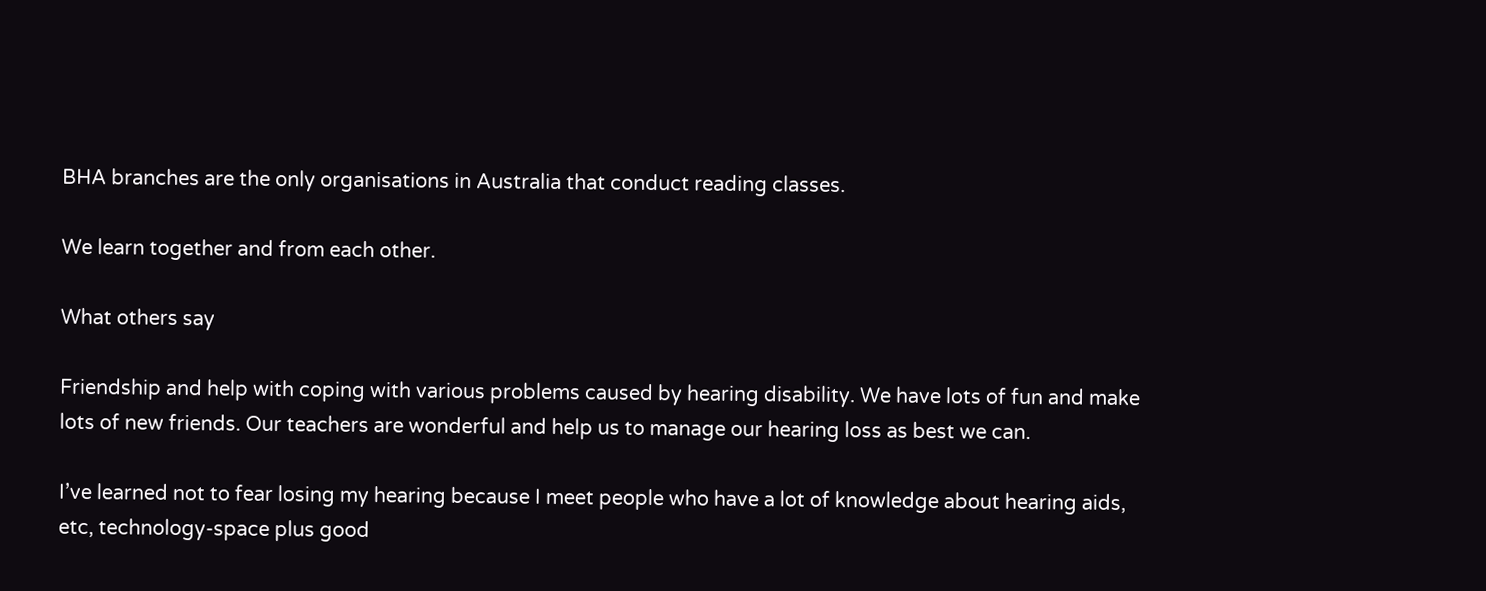BHA branches are the only organisations in Australia that conduct reading classes.

We learn together and from each other.

What others say

Friendship and help with coping with various problems caused by hearing disability. We have lots of fun and make lots of new friends. Our teachers are wonderful and help us to manage our hearing loss as best we can.

I’ve learned not to fear losing my hearing because I meet people who have a lot of knowledge about hearing aids, etc, technology-space plus good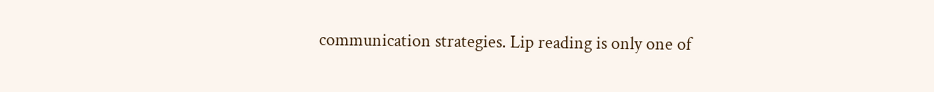communication strategies. Lip reading is only one of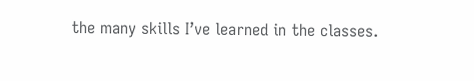the many skills I’ve learned in the classes.